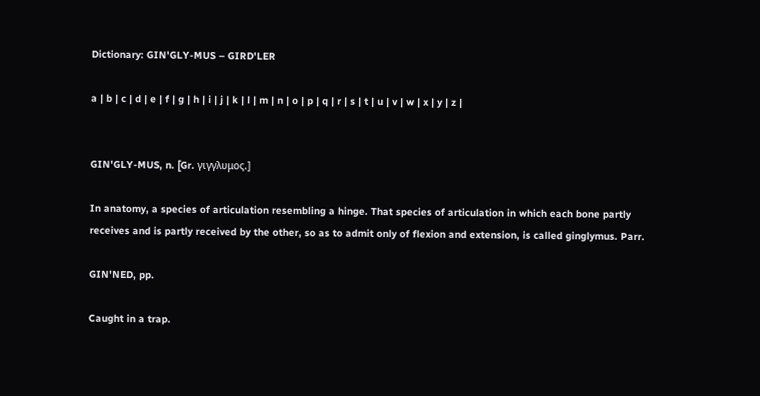Dictionary: GIN'GLY-MUS – GIRD'LER

a | b | c | d | e | f | g | h | i | j | k | l | m | n | o | p | q | r | s | t | u | v | w | x | y | z |


GIN'GLY-MUS, n. [Gr. γιγγλυμος.]

In anatomy, a species of articulation resembling a hinge. That species of articulation in which each bone partly receives and is partly received by the other, so as to admit only of flexion and extension, is called ginglymus. Parr.

GIN'NED, pp.

Caught in a trap.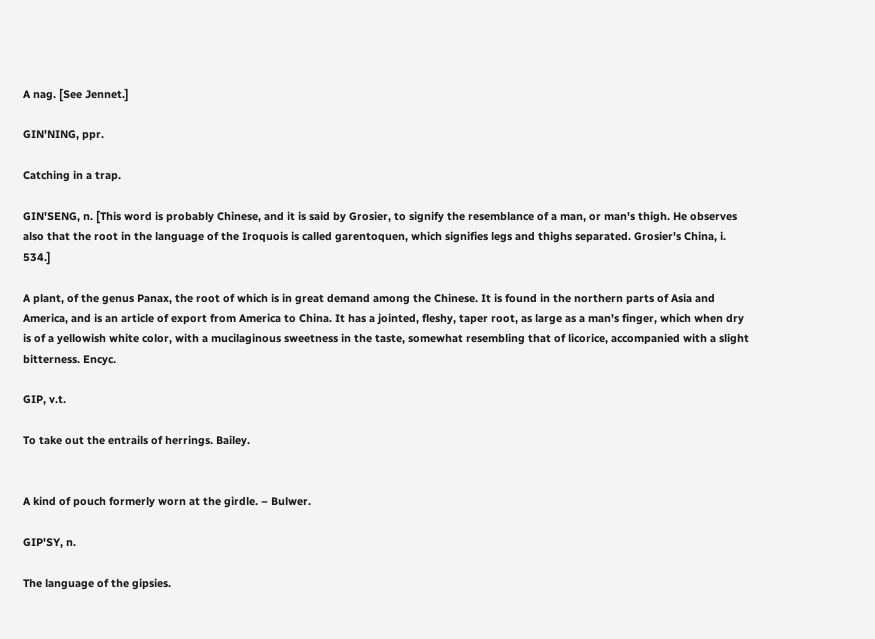A nag. [See Jennet.]

GIN'NING, ppr.

Catching in a trap.

GIN'SENG, n. [This word is probably Chinese, and it is said by Grosier, to signify the resemblance of a man, or man's thigh. He observes also that the root in the language of the Iroquois is called garentoquen, which signifies legs and thighs separated. Grosier's China, i. 534.]

A plant, of the genus Panax, the root of which is in great demand among the Chinese. It is found in the northern parts of Asia and America, and is an article of export from America to China. It has a jointed, fleshy, taper root, as large as a man's finger, which when dry is of a yellowish white color, with a mucilaginous sweetness in the taste, somewhat resembling that of licorice, accompanied with a slight bitterness. Encyc.

GIP, v.t.

To take out the entrails of herrings. Bailey.


A kind of pouch formerly worn at the girdle. – Bulwer.

GIP'SY, n.

The language of the gipsies.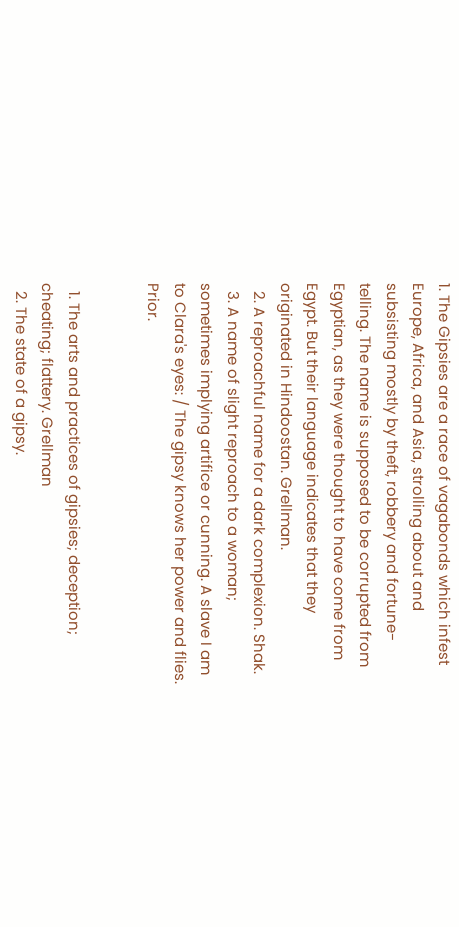1. The Gipsies are a race of vagabonds which infest Europe, Africa, and Asia, strolling about and subsisting mostly by theft, robbery and fortune-telling. The name is supposed to be corrupted from Egyptian, as they were thought to have come from Egypt. But their language indicates that they originated in Hindoostan. Grellman.
  2. A reproachful name for a dark complexion. Shak.
  3. A name of slight reproach to a woman; sometimes implying artifice or cunning. A slave I am to Clara's eyes: / The gipsy knows her power and flies. Prior.


  1. The arts and practices of gipsies; deception; cheating; flattery. Grellman
  2. The state of a gipsy.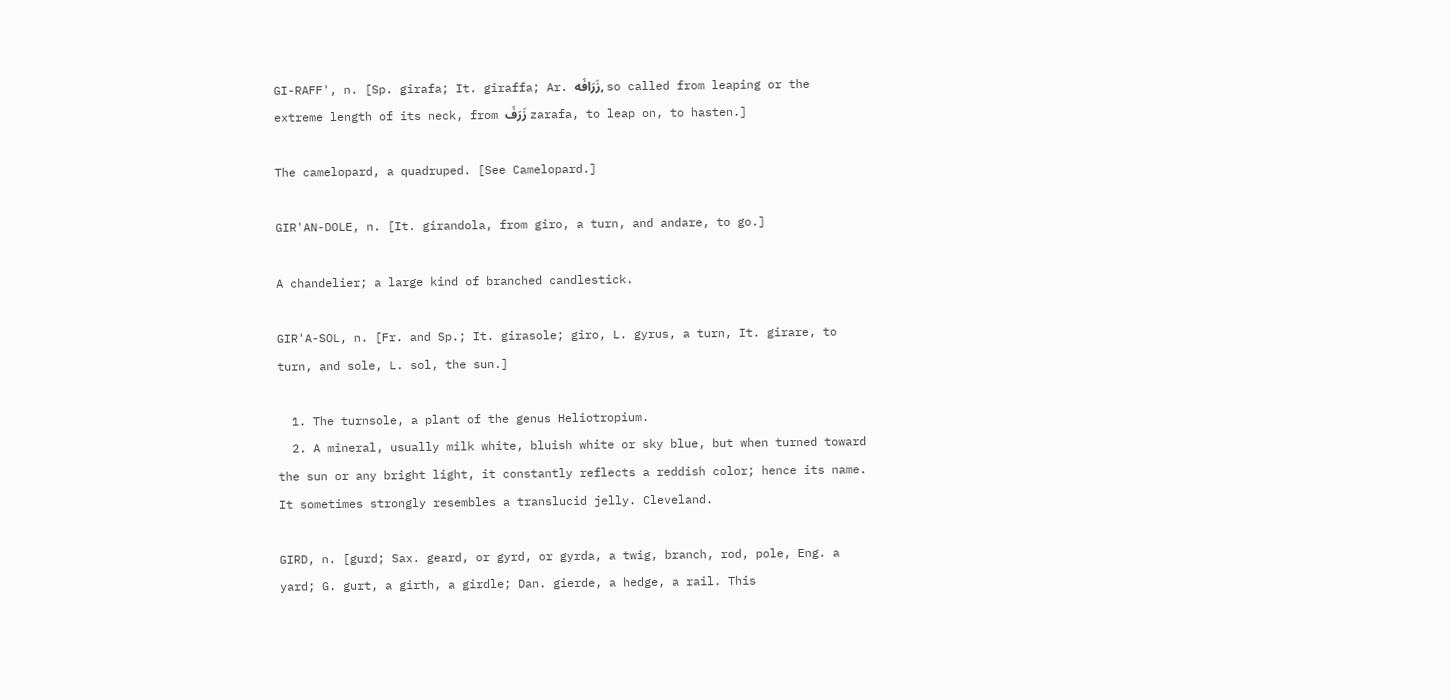GI-RAFF', n. [Sp. girafa; It. giraffa; Ar. زَرَافَه, so called from leaping or the extreme length of its neck, from زَرَفَ zarafa, to leap on, to hasten.]

The camelopard, a quadruped. [See Camelopard.]

GIR'AN-DOLE, n. [It. girandola, from giro, a turn, and andare, to go.]

A chandelier; a large kind of branched candlestick.

GIR'A-SOL, n. [Fr. and Sp.; It. girasole; giro, L. gyrus, a turn, It. girare, to turn, and sole, L. sol, the sun.]

  1. The turnsole, a plant of the genus Heliotropium.
  2. A mineral, usually milk white, bluish white or sky blue, but when turned toward the sun or any bright light, it constantly reflects a reddish color; hence its name. It sometimes strongly resembles a translucid jelly. Cleveland.

GIRD, n. [gurd; Sax. geard, or gyrd, or gyrda, a twig, branch, rod, pole, Eng. a yard; G. gurt, a girth, a girdle; Dan. gierde, a hedge, a rail. This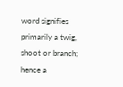word signifies primarily a twig, shoot or branch; hence a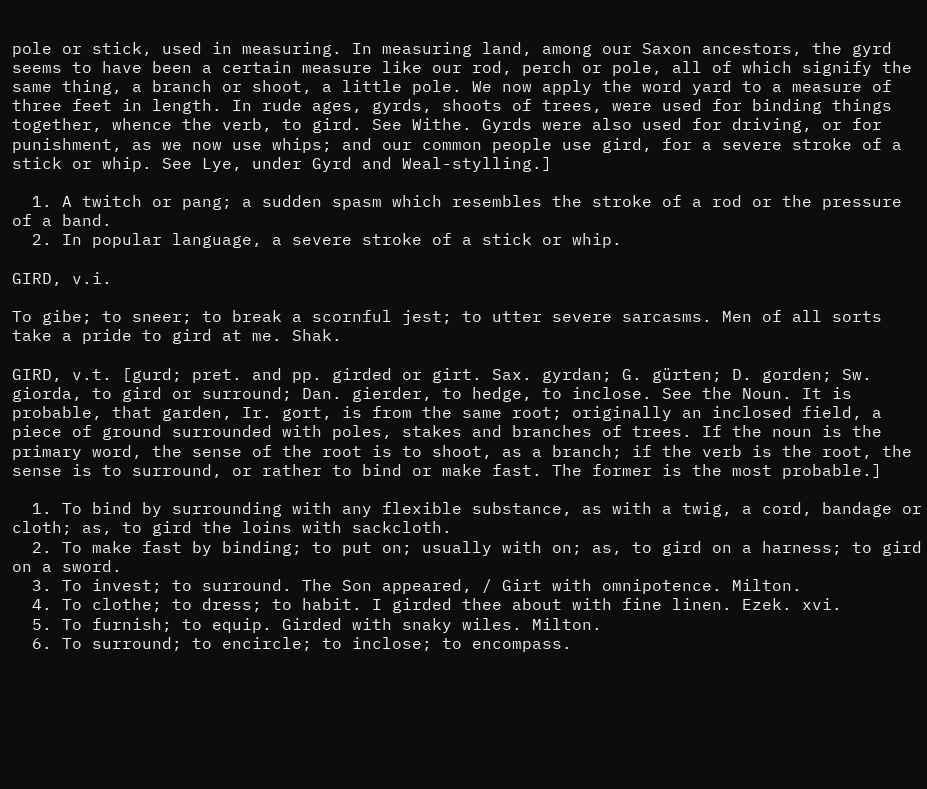pole or stick, used in measuring. In measuring land, among our Saxon ancestors, the gyrd seems to have been a certain measure like our rod, perch or pole, all of which signify the same thing, a branch or shoot, a little pole. We now apply the word yard to a measure of three feet in length. In rude ages, gyrds, shoots of trees, were used for binding things together, whence the verb, to gird. See Withe. Gyrds were also used for driving, or for punishment, as we now use whips; and our common people use gird, for a severe stroke of a stick or whip. See Lye, under Gyrd and Weal-stylling.]

  1. A twitch or pang; a sudden spasm which resembles the stroke of a rod or the pressure of a band.
  2. In popular language, a severe stroke of a stick or whip.

GIRD, v.i.

To gibe; to sneer; to break a scornful jest; to utter severe sarcasms. Men of all sorts take a pride to gird at me. Shak.

GIRD, v.t. [gurd; pret. and pp. girded or girt. Sax. gyrdan; G. gürten; D. gorden; Sw. giorda, to gird or surround; Dan. gierder, to hedge, to inclose. See the Noun. It is probable, that garden, Ir. gort, is from the same root; originally an inclosed field, a piece of ground surrounded with poles, stakes and branches of trees. If the noun is the primary word, the sense of the root is to shoot, as a branch; if the verb is the root, the sense is to surround, or rather to bind or make fast. The former is the most probable.]

  1. To bind by surrounding with any flexible substance, as with a twig, a cord, bandage or cloth; as, to gird the loins with sackcloth.
  2. To make fast by binding; to put on; usually with on; as, to gird on a harness; to gird on a sword.
  3. To invest; to surround. The Son appeared, / Girt with omnipotence. Milton.
  4. To clothe; to dress; to habit. I girded thee about with fine linen. Ezek. xvi.
  5. To furnish; to equip. Girded with snaky wiles. Milton.
  6. To surround; to encircle; to inclose; to encompass.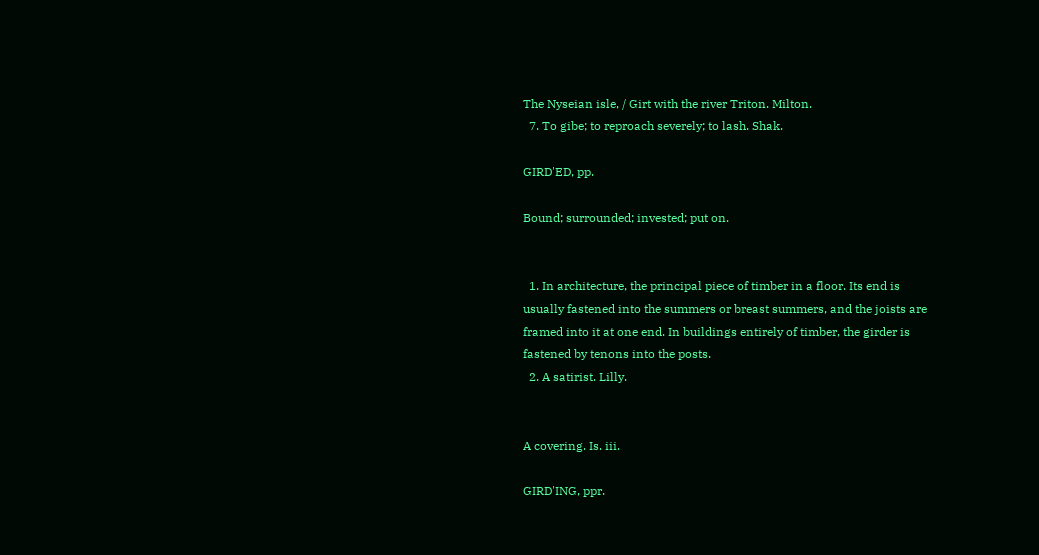The Nyseian isle, / Girt with the river Triton. Milton.
  7. To gibe; to reproach severely; to lash. Shak.

GIRD'ED, pp.

Bound; surrounded; invested; put on.


  1. In architecture, the principal piece of timber in a floor. Its end is usually fastened into the summers or breast summers, and the joists are framed into it at one end. In buildings entirely of timber, the girder is fastened by tenons into the posts.
  2. A satirist. Lilly.


A covering. Is. iii.

GIRD'ING, ppr.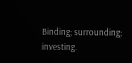Binding; surrounding; investing.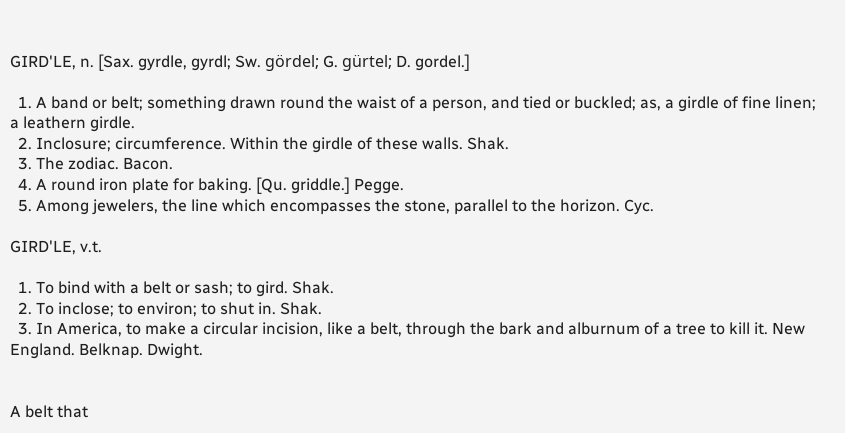GIRD'LE, n. [Sax. gyrdle, gyrdl; Sw. gördel; G. gürtel; D. gordel.]

  1. A band or belt; something drawn round the waist of a person, and tied or buckled; as, a girdle of fine linen; a leathern girdle.
  2. Inclosure; circumference. Within the girdle of these walls. Shak.
  3. The zodiac. Bacon.
  4. A round iron plate for baking. [Qu. griddle.] Pegge.
  5. Among jewelers, the line which encompasses the stone, parallel to the horizon. Cyc.

GIRD'LE, v.t.

  1. To bind with a belt or sash; to gird. Shak.
  2. To inclose; to environ; to shut in. Shak.
  3. In America, to make a circular incision, like a belt, through the bark and alburnum of a tree to kill it. New England. Belknap. Dwight.


A belt that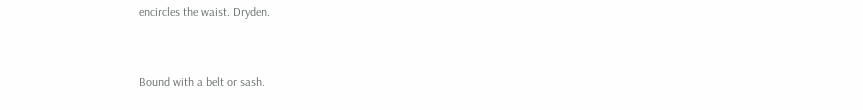encircles the waist. Dryden.


Bound with a belt or sash.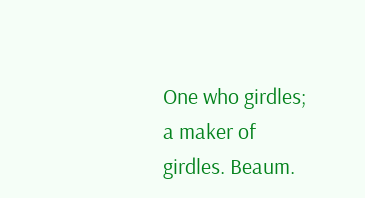One who girdles; a maker of girdles. Beaum.